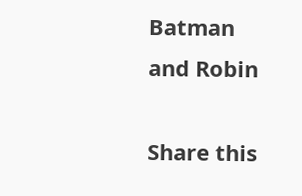Batman and Robin

Share this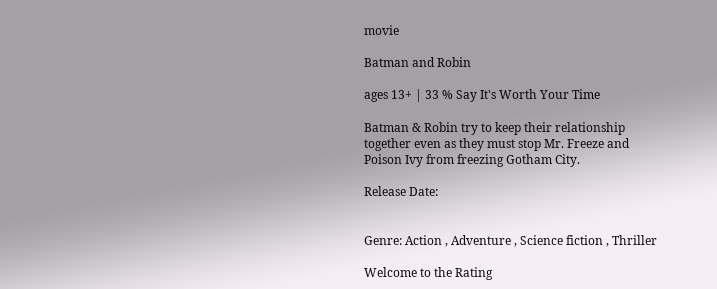movie

Batman and Robin

ages 13+ | 33 % Say It's Worth Your Time

Batman & Robin try to keep their relationship together even as they must stop Mr. Freeze and Poison Ivy from freezing Gotham City.

Release Date:


Genre: Action , Adventure , Science fiction , Thriller

Welcome to the Rating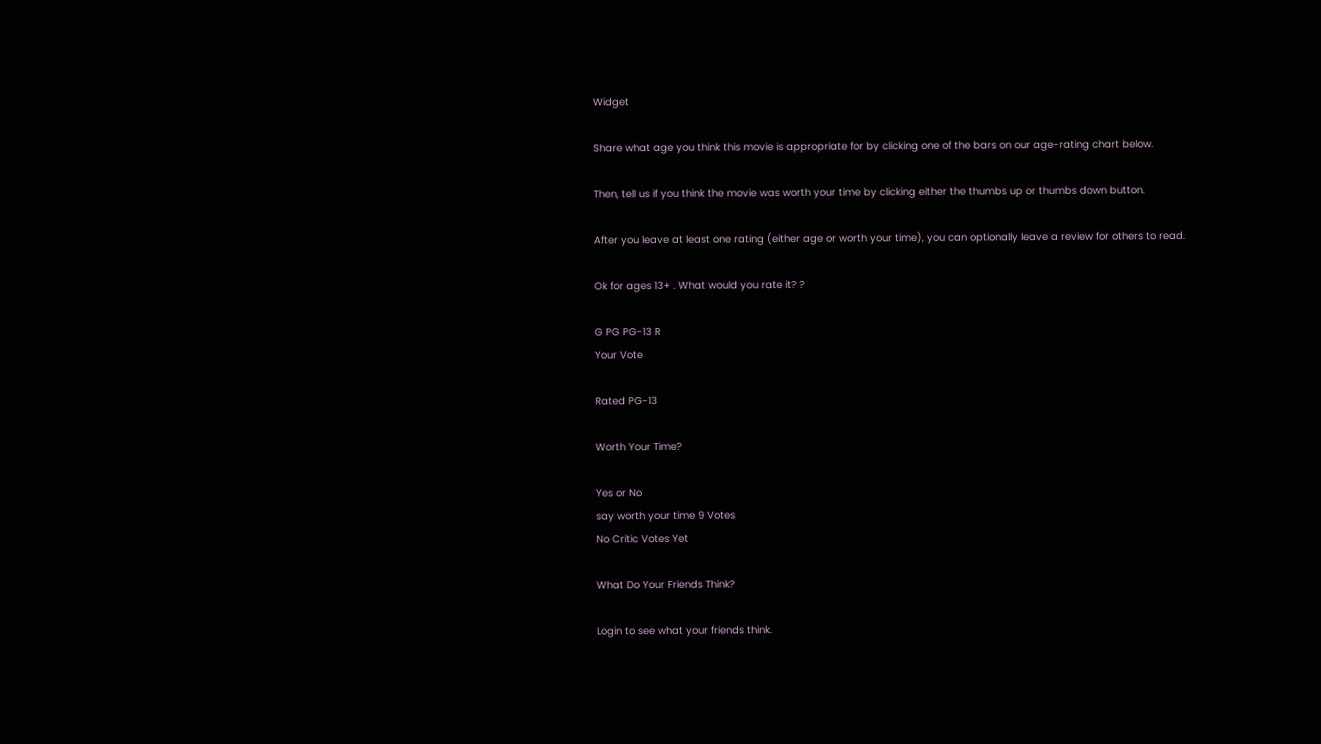Widget

Share what age you think this movie is appropriate for by clicking one of the bars on our age-rating chart below.

Then, tell us if you think the movie was worth your time by clicking either the thumbs up or thumbs down button.

After you leave at least one rating (either age or worth your time), you can optionally leave a review for others to read.

Ok for ages 13+ . What would you rate it? ?

G PG PG-13 R
Your Vote

Rated PG-13

Worth Your Time?

Yes or No
say worth your time 9 Votes
No Critic Votes Yet

What Do Your Friends Think?

Login to see what your friends think.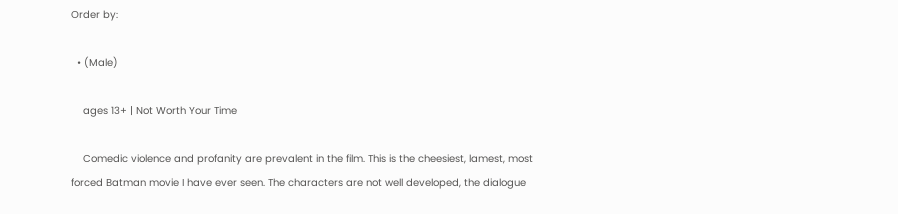Order by:

  • (Male)

    ages 13+ | Not Worth Your Time

    Comedic violence and profanity are prevalent in the film. This is the cheesiest, lamest, most forced Batman movie I have ever seen. The characters are not well developed, the dialogue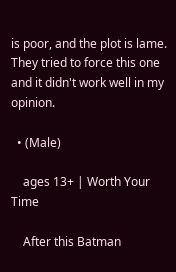is poor, and the plot is lame. They tried to force this one and it didn't work well in my opinion.

  • (Male)

    ages 13+ | Worth Your Time

    After this Batman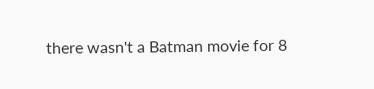there wasn't a Batman movie for 8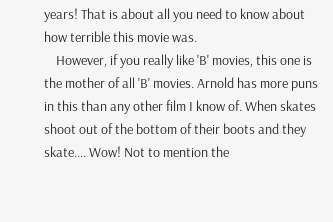years! That is about all you need to know about how terrible this movie was.
    However, if you really like 'B' movies, this one is the mother of all 'B' movies. Arnold has more puns in this than any other film I know of. When skates shoot out of the bottom of their boots and they skate.... Wow! Not to mention the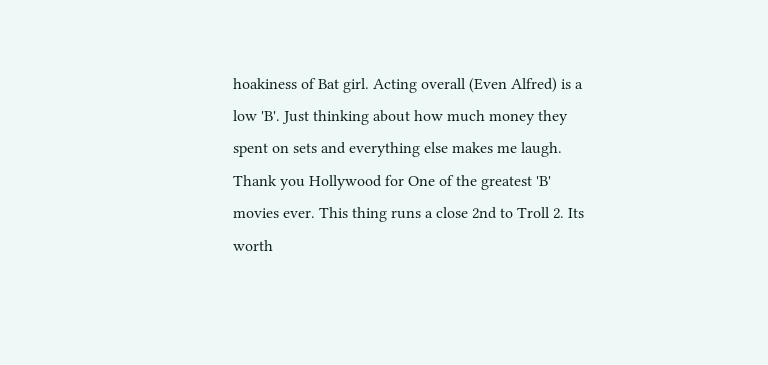hoakiness of Bat girl. Acting overall (Even Alfred) is a low 'B'. Just thinking about how much money they spent on sets and everything else makes me laugh. Thank you Hollywood for One of the greatest 'B' movies ever. This thing runs a close 2nd to Troll 2. Its worth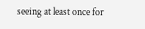seeing at least once for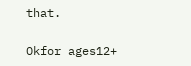that.

Okfor ages12+